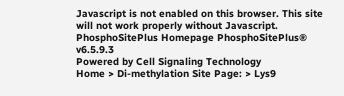Javascript is not enabled on this browser. This site will not work properly without Javascript.
PhosphoSitePlus Homepage PhosphoSitePlus® v6.5.9.3
Powered by Cell Signaling Technology
Home > Di-methylation Site Page: > Lys9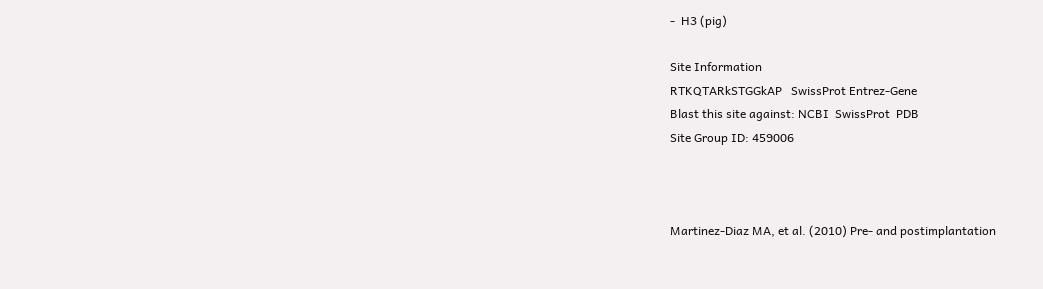-  H3 (pig)

Site Information
RTKQTARkSTGGkAP   SwissProt Entrez-Gene
Blast this site against: NCBI  SwissProt  PDB
Site Group ID: 459006



Martinez-Diaz MA, et al. (2010) Pre- and postimplantation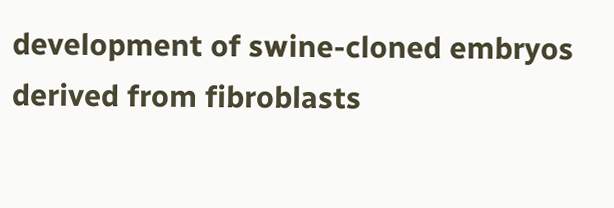development of swine-cloned embryos derived from fibroblasts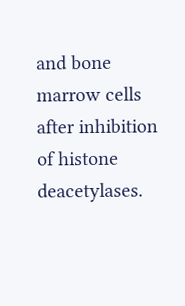and bone marrow cells after inhibition of histone deacetylases.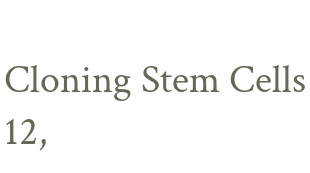Cloning Stem Cells 12,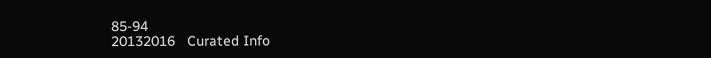85-94
20132016   Curated Info